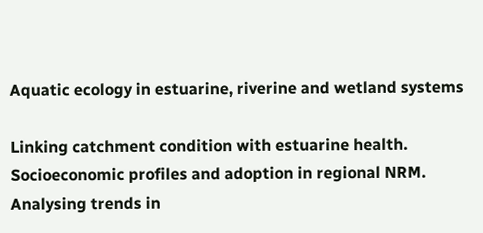Aquatic ecology in estuarine, riverine and wetland systems

Linking catchment condition with estuarine health. Socioeconomic profiles and adoption in regional NRM. Analysing trends in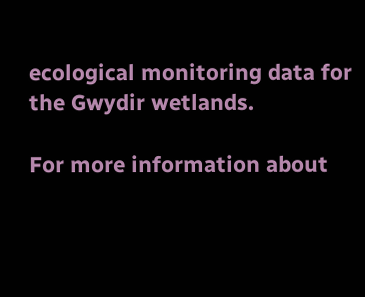ecological monitoring data for the Gwydir wetlands.

For more information about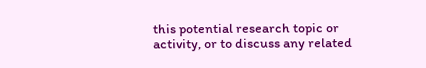this potential research topic or activity, or to discuss any related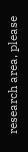research area, please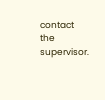contact the supervisor.